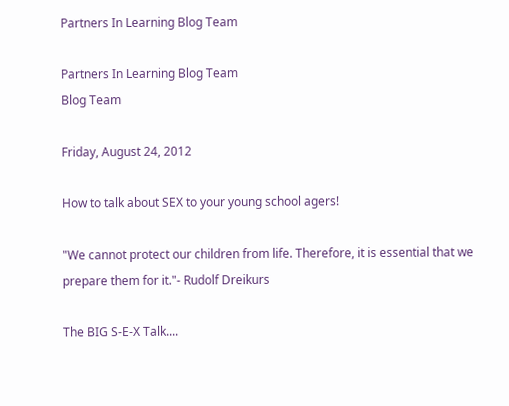Partners In Learning Blog Team

Partners In Learning Blog Team
Blog Team

Friday, August 24, 2012

How to talk about SEX to your young school agers!

"We cannot protect our children from life. Therefore, it is essential that we prepare them for it."- Rudolf Dreikurs

The BIG S-E-X Talk....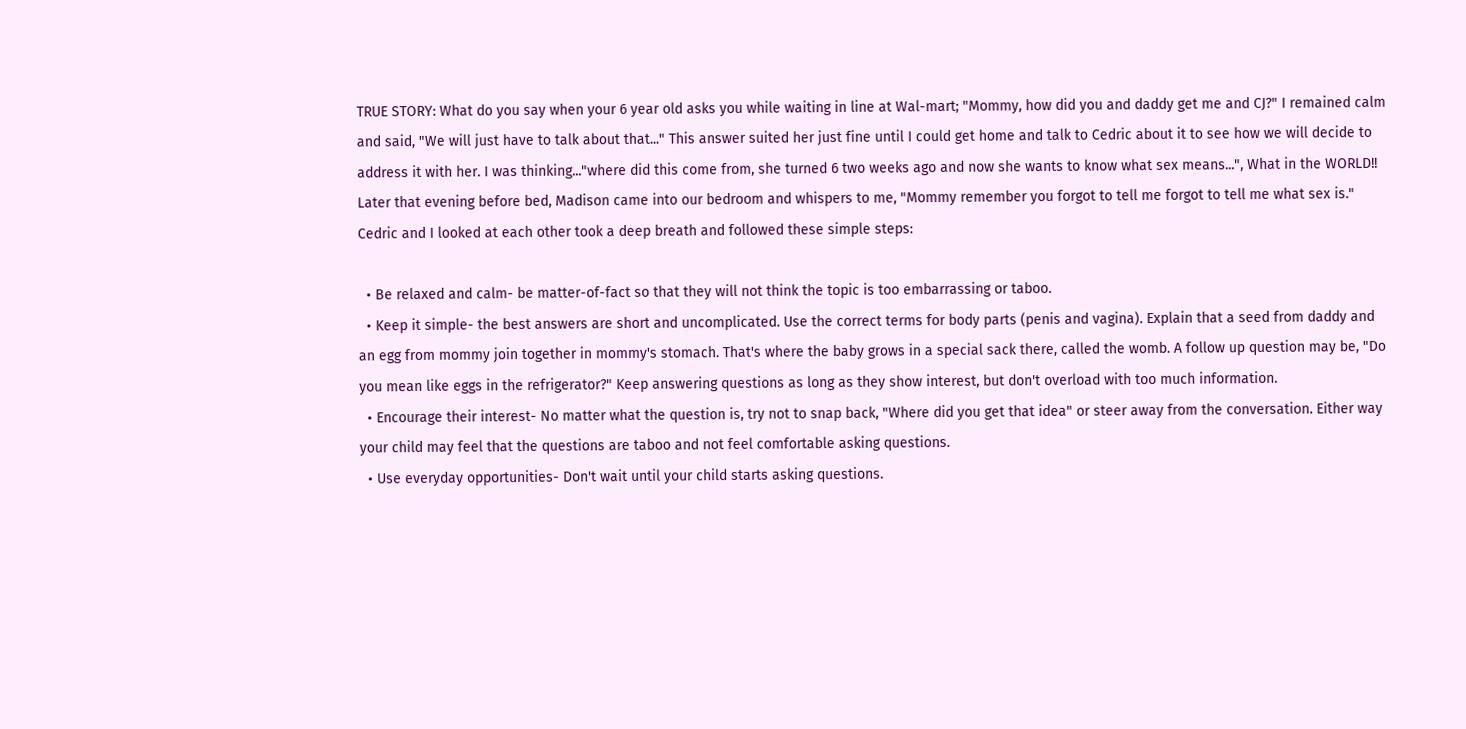TRUE STORY: What do you say when your 6 year old asks you while waiting in line at Wal-mart; "Mommy, how did you and daddy get me and CJ?" I remained calm and said, "We will just have to talk about that..." This answer suited her just fine until I could get home and talk to Cedric about it to see how we will decide to address it with her. I was thinking..."where did this come from, she turned 6 two weeks ago and now she wants to know what sex means...", What in the WORLD!!
Later that evening before bed, Madison came into our bedroom and whispers to me, "Mommy remember you forgot to tell me forgot to tell me what sex is." Cedric and I looked at each other took a deep breath and followed these simple steps:

  • Be relaxed and calm- be matter-of-fact so that they will not think the topic is too embarrassing or taboo.
  • Keep it simple- the best answers are short and uncomplicated. Use the correct terms for body parts (penis and vagina). Explain that a seed from daddy and an egg from mommy join together in mommy's stomach. That's where the baby grows in a special sack there, called the womb. A follow up question may be, "Do you mean like eggs in the refrigerator?" Keep answering questions as long as they show interest, but don't overload with too much information.
  • Encourage their interest- No matter what the question is, try not to snap back, "Where did you get that idea" or steer away from the conversation. Either way your child may feel that the questions are taboo and not feel comfortable asking questions.
  • Use everyday opportunities- Don't wait until your child starts asking questions.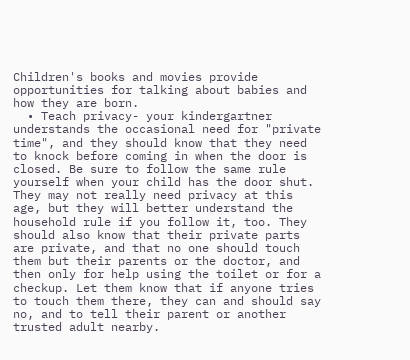Children's books and movies provide opportunities for talking about babies and how they are born.
  • Teach privacy- your kindergartner understands the occasional need for "private time", and they should know that they need to knock before coming in when the door is closed. Be sure to follow the same rule yourself when your child has the door shut. They may not really need privacy at this age, but they will better understand the household rule if you follow it, too. They should also know that their private parts are private, and that no one should touch them but their parents or the doctor, and then only for help using the toilet or for a checkup. Let them know that if anyone tries to touch them there, they can and should say no, and to tell their parent or another trusted adult nearby.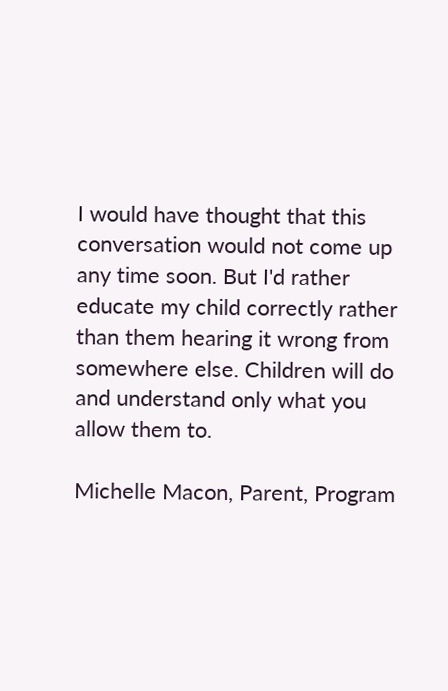I would have thought that this conversation would not come up any time soon. But I'd rather educate my child correctly rather than them hearing it wrong from somewhere else. Children will do and understand only what you allow them to.

Michelle Macon, Parent, Program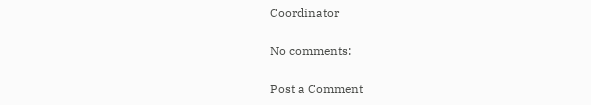Coordinator

No comments:

Post a Comment